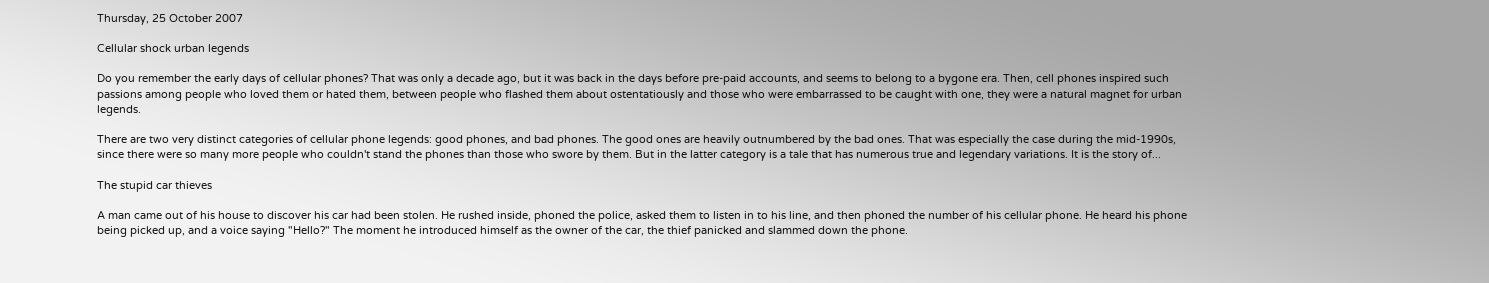Thursday, 25 October 2007

Cellular shock urban legends

Do you remember the early days of cellular phones? That was only a decade ago, but it was back in the days before pre-paid accounts, and seems to belong to a bygone era. Then, cell phones inspired such passions among people who loved them or hated them, between people who flashed them about ostentatiously and those who were embarrassed to be caught with one, they were a natural magnet for urban legends.

There are two very distinct categories of cellular phone legends: good phones, and bad phones. The good ones are heavily outnumbered by the bad ones. That was especially the case during the mid-1990s, since there were so many more people who couldn't stand the phones than those who swore by them. But in the latter category is a tale that has numerous true and legendary variations. It is the story of...

The stupid car thieves

A man came out of his house to discover his car had been stolen. He rushed inside, phoned the police, asked them to listen in to his line, and then phoned the number of his cellular phone. He heard his phone being picked up, and a voice saying "Hello?" The moment he introduced himself as the owner of the car, the thief panicked and slammed down the phone.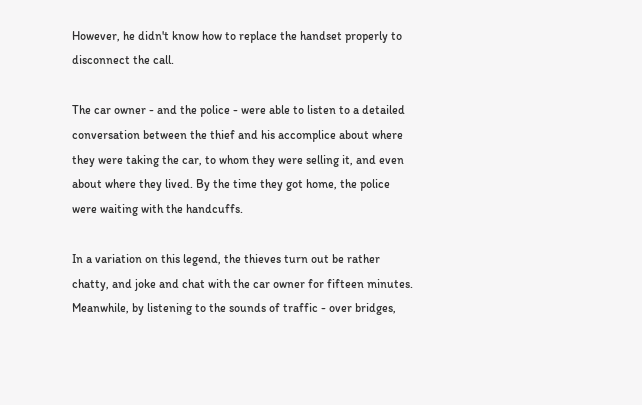However, he didn't know how to replace the handset properly to disconnect the call.

The car owner - and the police - were able to listen to a detailed conversation between the thief and his accomplice about where they were taking the car, to whom they were selling it, and even about where they lived. By the time they got home, the police were waiting with the handcuffs.

In a variation on this legend, the thieves turn out be rather chatty, and joke and chat with the car owner for fifteen minutes. Meanwhile, by listening to the sounds of traffic - over bridges,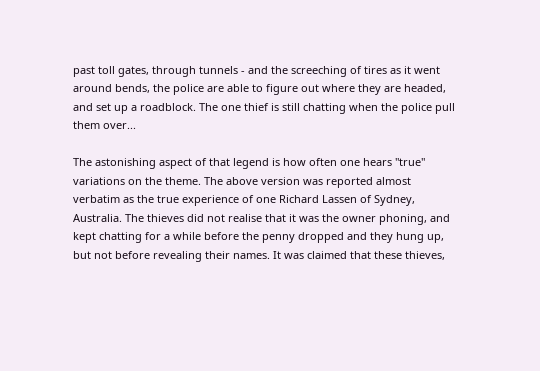past toll gates, through tunnels - and the screeching of tires as it went around bends, the police are able to figure out where they are headed, and set up a roadblock. The one thief is still chatting when the police pull them over...

The astonishing aspect of that legend is how often one hears "true" variations on the theme. The above version was reported almost verbatim as the true experience of one Richard Lassen of Sydney, Australia. The thieves did not realise that it was the owner phoning, and kept chatting for a while before the penny dropped and they hung up, but not before revealing their names. It was claimed that these thieves,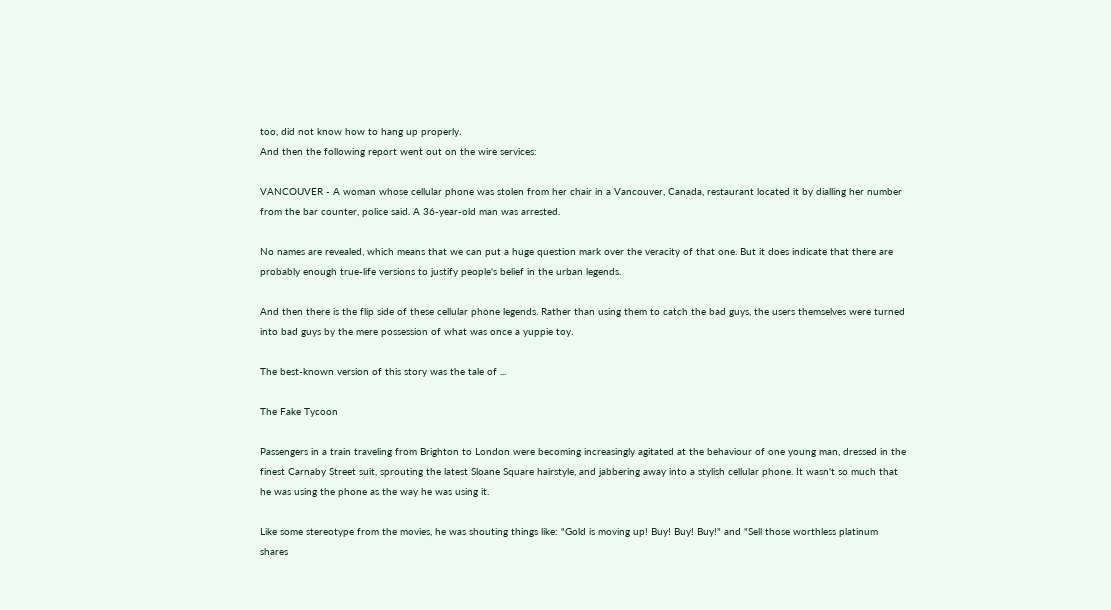too, did not know how to hang up properly.
And then the following report went out on the wire services:

VANCOUVER - A woman whose cellular phone was stolen from her chair in a Vancouver, Canada, restaurant located it by dialling her number from the bar counter, police said. A 36-year-old man was arrested.

No names are revealed, which means that we can put a huge question mark over the veracity of that one. But it does indicate that there are probably enough true-life versions to justify people's belief in the urban legends.

And then there is the flip side of these cellular phone legends. Rather than using them to catch the bad guys, the users themselves were turned into bad guys by the mere possession of what was once a yuppie toy.

The best-known version of this story was the tale of ...

The Fake Tycoon

Passengers in a train traveling from Brighton to London were becoming increasingly agitated at the behaviour of one young man, dressed in the finest Carnaby Street suit, sprouting the latest Sloane Square hairstyle, and jabbering away into a stylish cellular phone. It wasn't so much that he was using the phone as the way he was using it.

Like some stereotype from the movies, he was shouting things like: "Gold is moving up! Buy! Buy! Buy!" and "Sell those worthless platinum shares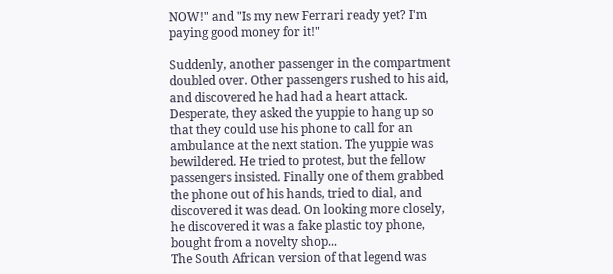NOW!" and "Is my new Ferrari ready yet? I'm paying good money for it!"

Suddenly, another passenger in the compartment doubled over. Other passengers rushed to his aid, and discovered he had had a heart attack. Desperate, they asked the yuppie to hang up so that they could use his phone to call for an ambulance at the next station. The yuppie was bewildered. He tried to protest, but the fellow passengers insisted. Finally one of them grabbed the phone out of his hands, tried to dial, and discovered it was dead. On looking more closely, he discovered it was a fake plastic toy phone, bought from a novelty shop...
The South African version of that legend was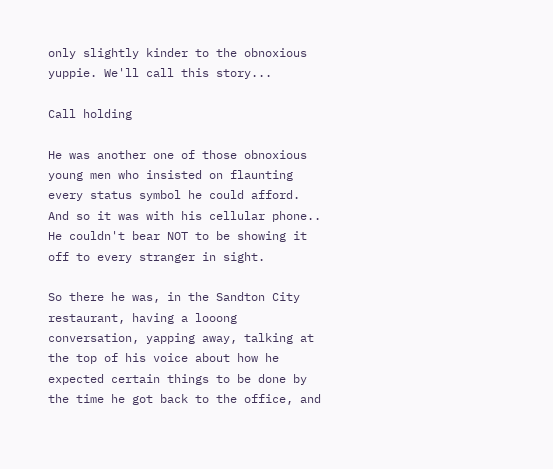only slightly kinder to the obnoxious yuppie. We'll call this story...

Call holding

He was another one of those obnoxious young men who insisted on flaunting every status symbol he could afford. And so it was with his cellular phone.. He couldn't bear NOT to be showing it off to every stranger in sight.

So there he was, in the Sandton City restaurant, having a looong conversation, yapping away, talking at the top of his voice about how he expected certain things to be done by the time he got back to the office, and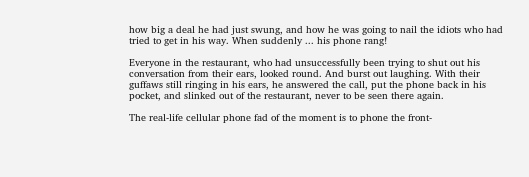how big a deal he had just swung, and how he was going to nail the idiots who had tried to get in his way. When suddenly ... his phone rang!

Everyone in the restaurant, who had unsuccessfully been trying to shut out his conversation from their ears, looked round. And burst out laughing. With their guffaws still ringing in his ears, he answered the call, put the phone back in his pocket, and slinked out of the restaurant, never to be seen there again.

The real-life cellular phone fad of the moment is to phone the front-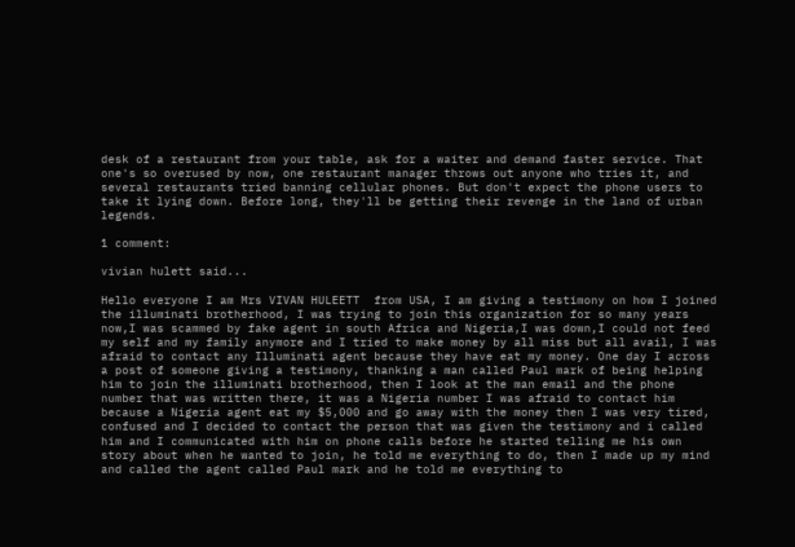desk of a restaurant from your table, ask for a waiter and demand faster service. That one's so overused by now, one restaurant manager throws out anyone who tries it, and several restaurants tried banning cellular phones. But don't expect the phone users to take it lying down. Before long, they'll be getting their revenge in the land of urban legends.

1 comment:

vivian hulett said...

Hello everyone I am Mrs VIVAN HULEETT  from USA, I am giving a testimony on how I joined the illuminati brotherhood, I was trying to join this organization for so many years now,I was scammed by fake agent in south Africa and Nigeria,I was down,I could not feed my self and my family anymore and I tried to make money by all miss but all avail, I was afraid to contact any Illuminati agent because they have eat my money. One day I across a post of someone giving a testimony, thanking a man called Paul mark of being helping him to join the illuminati brotherhood, then I look at the man email and the phone number that was written there, it was a Nigeria number I was afraid to contact him because a Nigeria agent eat my $5,000 and go away with the money then I was very tired, confused and I decided to contact the person that was given the testimony and i called him and I communicated with him on phone calls before he started telling me his own story about when he wanted to join, he told me everything to do, then I made up my mind and called the agent called Paul mark and he told me everything to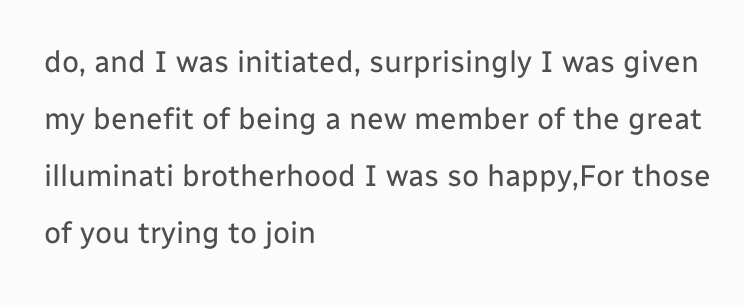do, and I was initiated, surprisingly I was given my benefit of being a new member of the great illuminati brotherhood I was so happy,For those of you trying to join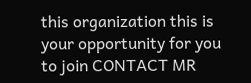this organization this is your opportunity for you to join CONTACT MR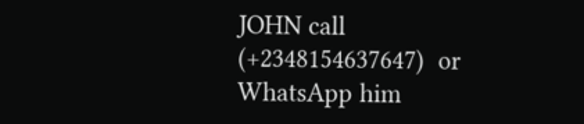JOHN call (+2348154637647)  or WhatsApp him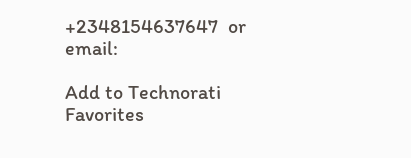+2348154637647  or email:

Add to Technorati Favorites